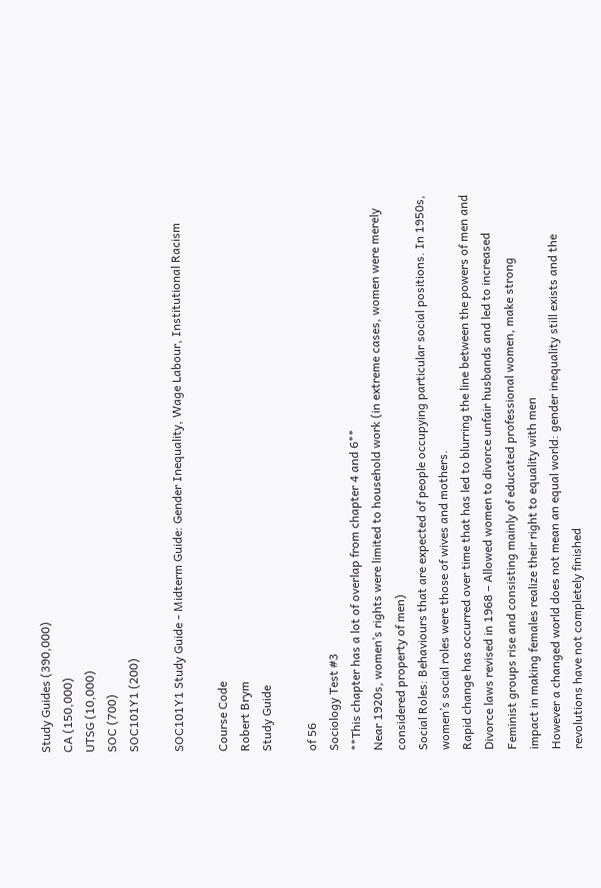Study Guides (390,000)
CA (150,000)
UTSG (10,000)
SOC (700)
SOC101Y1 (200)

SOC101Y1 Study Guide - Midterm Guide: Gender Inequality, Wage Labour, Institutional Racism

Course Code
Robert Brym
Study Guide

of 56
Sociology Test #3
**This chapter has a lot of overlap from chapter 4 and 6**
Near 1920s, women’s rights were limited to household work (in extreme cases, women were merely
considered property of men)
Social Roles: Behaviours that are expected of people occupying particular social positions. In 1950s,
women’s social roles were those of wives and mothers.
Rapid change has occurred over time that has led to blurring the line between the powers of men and
Divorce laws revised in 1968 – Allowed women to divorce unfair husbands and led to increased
Feminist groups rise and consisting mainly of educated professional women, make strong
impact in making females realize their right to equality with men
However a changed world does not mean an equal world: gender inequality still exists and the
revolutions have not completely finished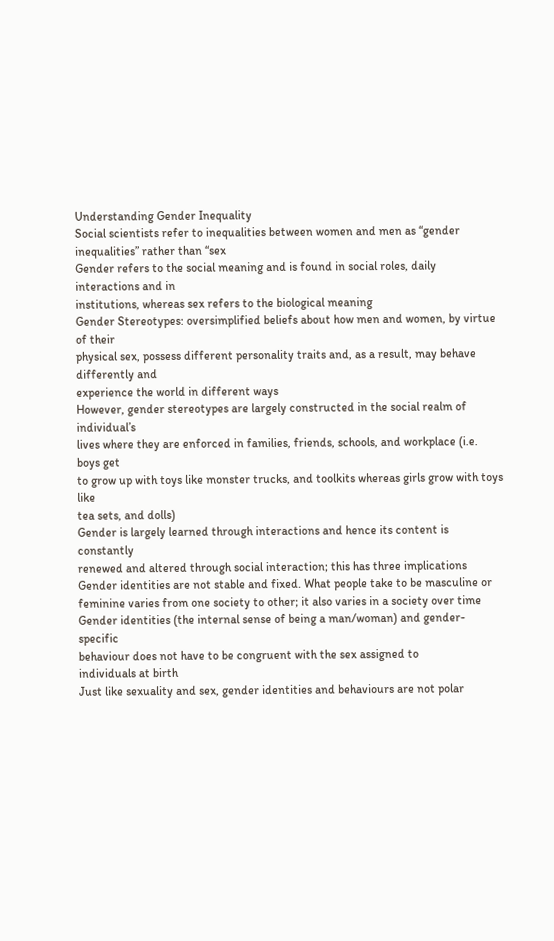Understanding Gender Inequality
Social scientists refer to inequalities between women and men as “gender inequalities” rather than “sex
Gender refers to the social meaning and is found in social roles, daily interactions and in
institutions, whereas sex refers to the biological meaning
Gender Stereotypes: oversimplified beliefs about how men and women, by virtue of their
physical sex, possess different personality traits and, as a result, may behave differently and
experience the world in different ways
However, gender stereotypes are largely constructed in the social realm of individual’s
lives where they are enforced in families, friends, schools, and workplace (i.e. boys get
to grow up with toys like monster trucks, and toolkits whereas girls grow with toys like
tea sets, and dolls)
Gender is largely learned through interactions and hence its content is constantly
renewed and altered through social interaction; this has three implications
Gender identities are not stable and fixed. What people take to be masculine or
feminine varies from one society to other; it also varies in a society over time
Gender identities (the internal sense of being a man/woman) and gender-specific
behaviour does not have to be congruent with the sex assigned to
individuals at birth
Just like sexuality and sex, gender identities and behaviours are not polar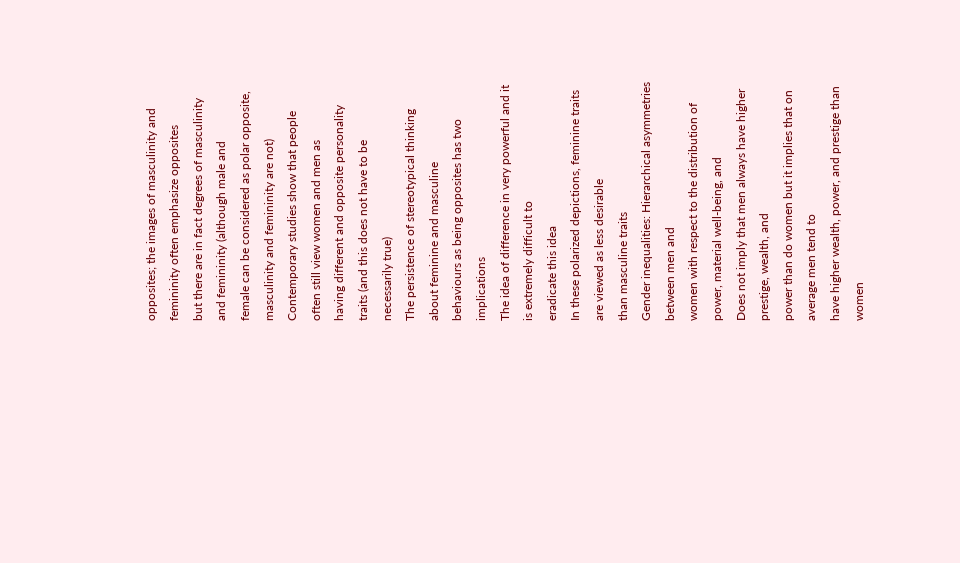opposites; the images of masculinity and femininity often emphasize opposites
but there are in fact degrees of masculinity and femininity (although male and
female can be considered as polar opposite, masculinity and femininity are not)
Contemporary studies show that people often still view women and men as
having different and opposite personality traits (and this does not have to be
necessarily true)
The persistence of stereotypical thinking about feminine and masculine
behaviours as being opposites has two implications
The idea of difference in very powerful and it is extremely difficult to
eradicate this idea
In these polarized depictions, feminine traits are viewed as less desirable
than masculine traits
Gender inequalities: Hierarchical asymmetries between men and
women with respect to the distribution of power, material well-being, and
Does not imply that men always have higher prestige, wealth, and
power than do women but it implies that on average men tend to
have higher wealth, power, and prestige than women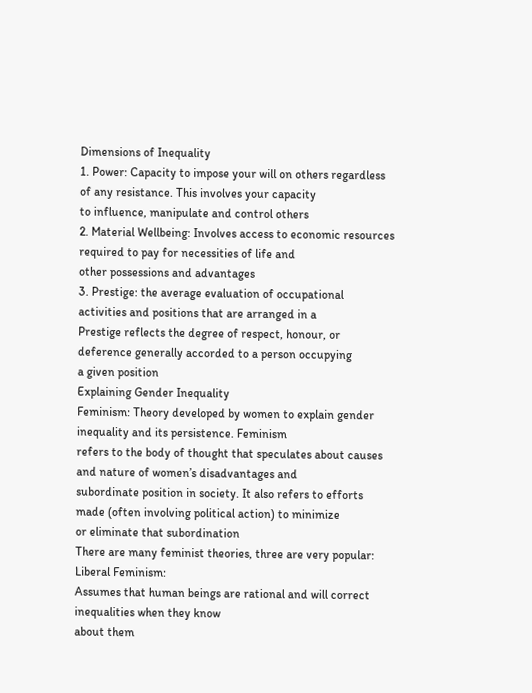Dimensions of Inequality
1. Power: Capacity to impose your will on others regardless of any resistance. This involves your capacity
to influence, manipulate and control others
2. Material Wellbeing: Involves access to economic resources required to pay for necessities of life and
other possessions and advantages
3. Prestige: the average evaluation of occupational activities and positions that are arranged in a
Prestige reflects the degree of respect, honour, or deference generally accorded to a person occupying
a given position
Explaining Gender Inequality
Feminism: Theory developed by women to explain gender inequality and its persistence. Feminism
refers to the body of thought that speculates about causes and nature of women’s disadvantages and
subordinate position in society. It also refers to efforts made (often involving political action) to minimize
or eliminate that subordination
There are many feminist theories, three are very popular:
Liberal Feminism:
Assumes that human beings are rational and will correct inequalities when they know
about them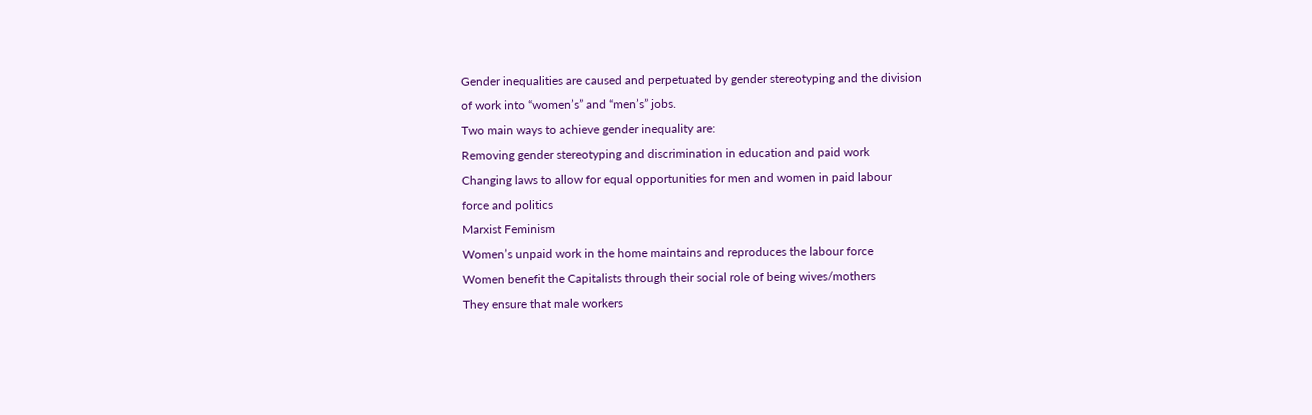Gender inequalities are caused and perpetuated by gender stereotyping and the division
of work into “women’s” and “men’s” jobs.
Two main ways to achieve gender inequality are:
Removing gender stereotyping and discrimination in education and paid work
Changing laws to allow for equal opportunities for men and women in paid labour
force and politics
Marxist Feminism
Women’s unpaid work in the home maintains and reproduces the labour force
Women benefit the Capitalists through their social role of being wives/mothers
They ensure that male workers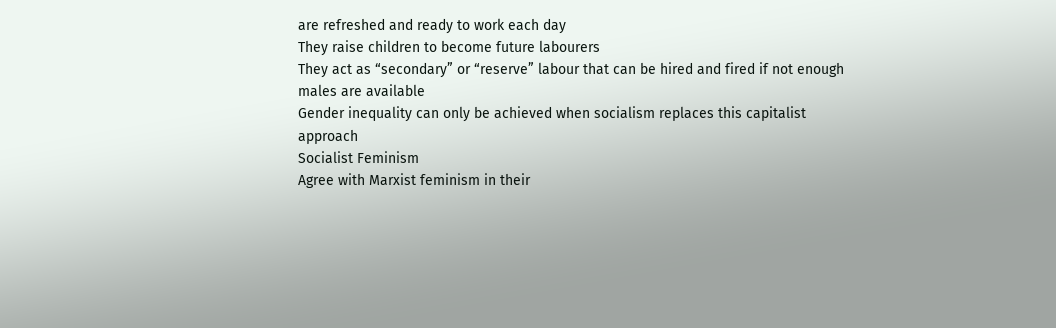are refreshed and ready to work each day
They raise children to become future labourers
They act as “secondary” or “reserve” labour that can be hired and fired if not enough
males are available
Gender inequality can only be achieved when socialism replaces this capitalist approach
Socialist Feminism
Agree with Marxist feminism in their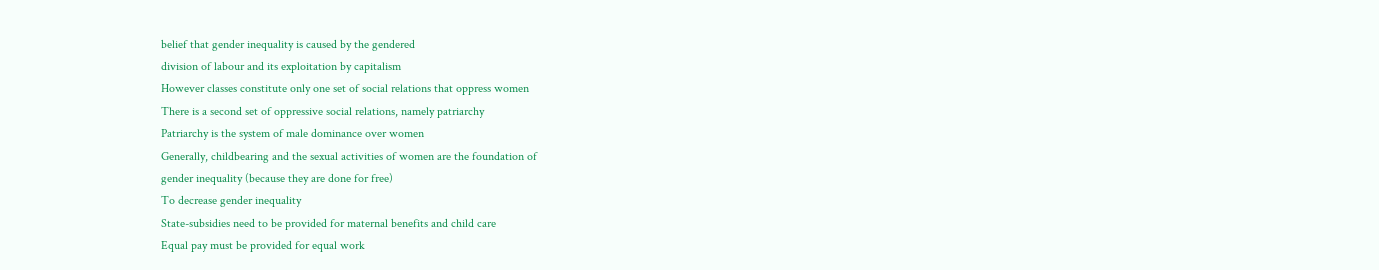belief that gender inequality is caused by the gendered
division of labour and its exploitation by capitalism
However classes constitute only one set of social relations that oppress women
There is a second set of oppressive social relations, namely patriarchy
Patriarchy is the system of male dominance over women
Generally, childbearing and the sexual activities of women are the foundation of
gender inequality (because they are done for free)
To decrease gender inequality
State-subsidies need to be provided for maternal benefits and child care
Equal pay must be provided for equal work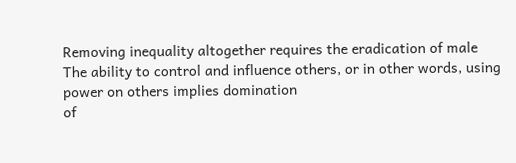Removing inequality altogether requires the eradication of male
The ability to control and influence others, or in other words, using power on others implies domination
of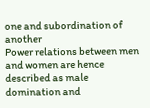one and subordination of another
Power relations between men and women are hence described as male domination and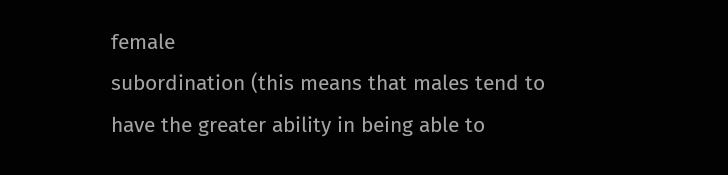female
subordination (this means that males tend to have the greater ability in being able to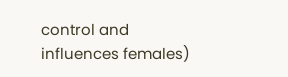control and
influences females)